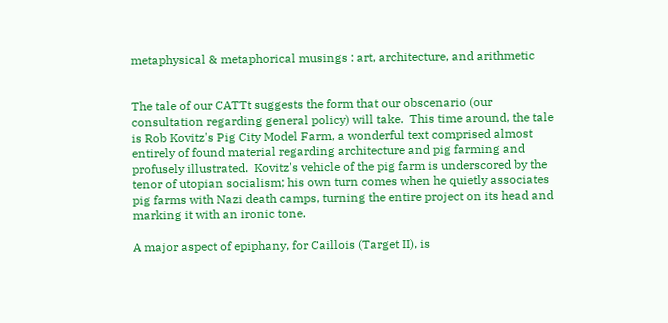metaphysical & metaphorical musings : art, architecture, and arithmetic


The tale of our CATTt suggests the form that our obscenario (our consultation regarding general policy) will take.  This time around, the tale is Rob Kovitz's Pig City Model Farm, a wonderful text comprised almost entirely of found material regarding architecture and pig farming and profusely illustrated.  Kovitz's vehicle of the pig farm is underscored by the tenor of utopian socialism; his own turn comes when he quietly associates pig farms with Nazi death camps, turning the entire project on its head and marking it with an ironic tone.

A major aspect of epiphany, for Caillois (Target II), is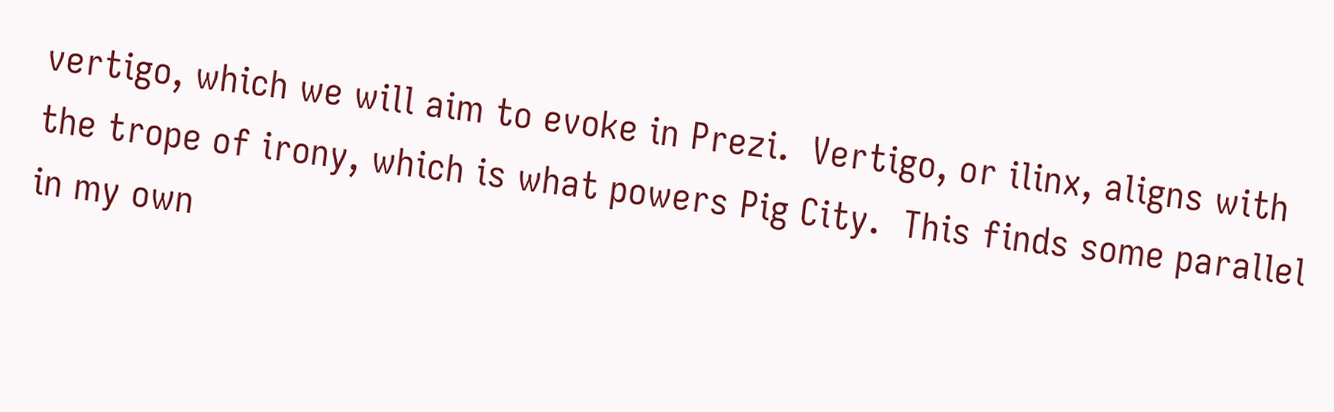vertigo, which we will aim to evoke in Prezi.  Vertigo, or ilinx, aligns with the trope of irony, which is what powers Pig City.  This finds some parallel in my own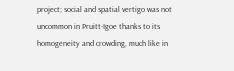project; social and spatial vertigo was not uncommon in Pruitt-Igoe thanks to its homogeneity and crowding, much like in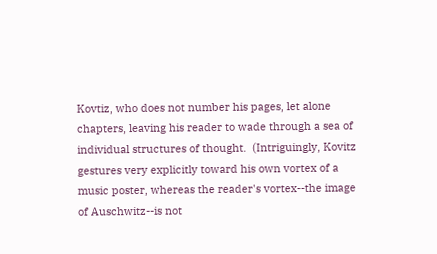Kovtiz, who does not number his pages, let alone chapters, leaving his reader to wade through a sea of individual structures of thought.  (Intriguingly, Kovitz gestures very explicitly toward his own vortex of a music poster, whereas the reader's vortex--the image of Auschwitz--is not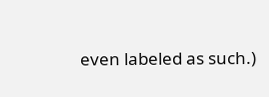even labeled as such.)